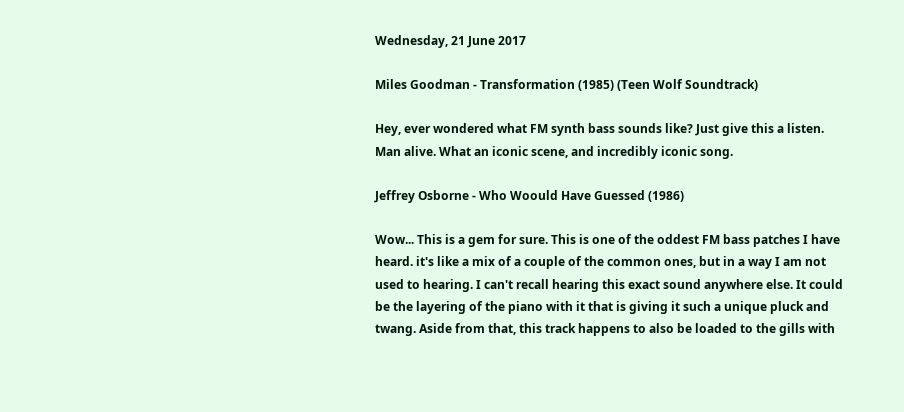Wednesday, 21 June 2017

Miles Goodman - Transformation (1985) (Teen Wolf Soundtrack)

Hey, ever wondered what FM synth bass sounds like? Just give this a listen. Man alive. What an iconic scene, and incredibly iconic song.

Jeffrey Osborne - Who Woould Have Guessed (1986)

Wow... This is a gem for sure. This is one of the oddest FM bass patches I have heard. it's like a mix of a couple of the common ones, but in a way I am not used to hearing. I can't recall hearing this exact sound anywhere else. It could be the layering of the piano with it that is giving it such a unique pluck and twang. Aside from that, this track happens to also be loaded to the gills with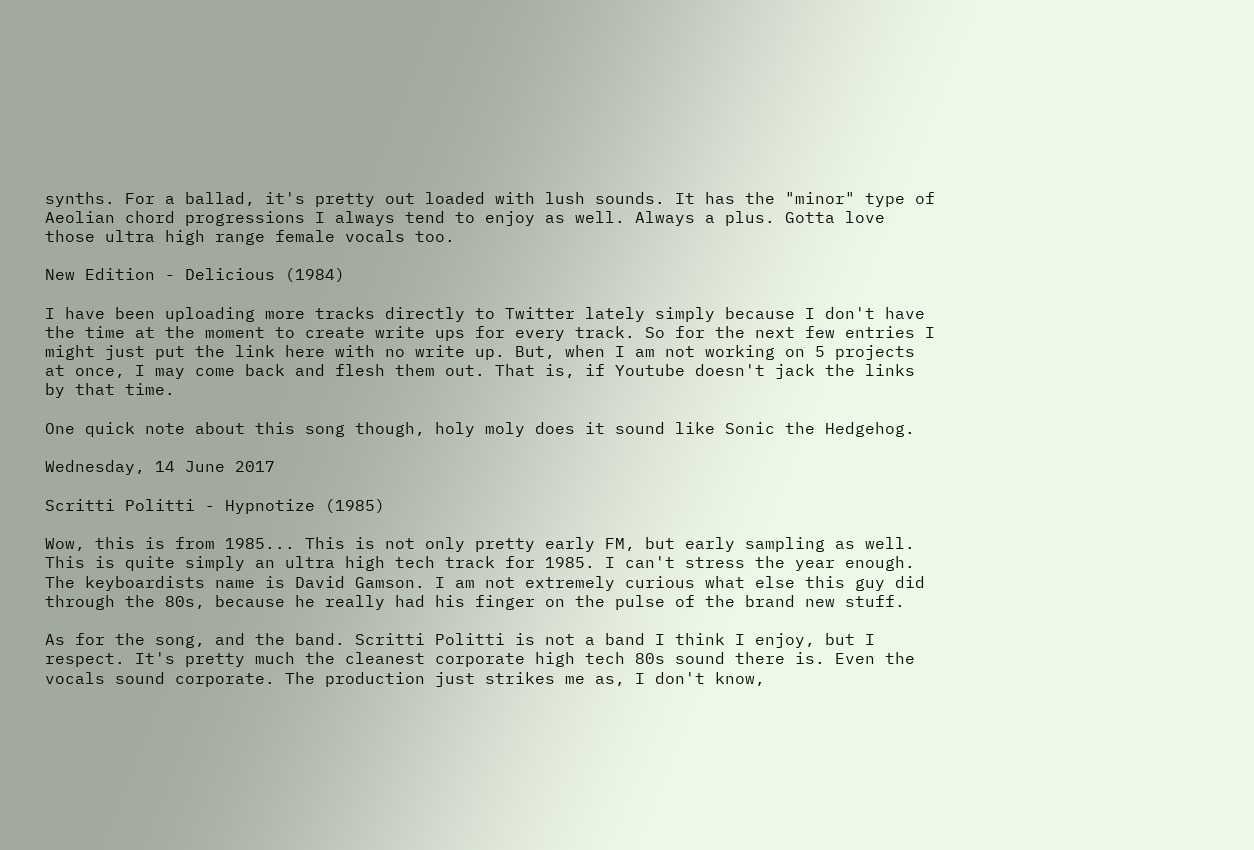synths. For a ballad, it's pretty out loaded with lush sounds. It has the "minor" type of Aeolian chord progressions I always tend to enjoy as well. Always a plus. Gotta love those ultra high range female vocals too.

New Edition - Delicious (1984)

I have been uploading more tracks directly to Twitter lately simply because I don't have the time at the moment to create write ups for every track. So for the next few entries I might just put the link here with no write up. But, when I am not working on 5 projects at once, I may come back and flesh them out. That is, if Youtube doesn't jack the links by that time.

One quick note about this song though, holy moly does it sound like Sonic the Hedgehog.

Wednesday, 14 June 2017

Scritti Politti - Hypnotize (1985)

Wow, this is from 1985... This is not only pretty early FM, but early sampling as well. This is quite simply an ultra high tech track for 1985. I can't stress the year enough. The keyboardists name is David Gamson. I am not extremely curious what else this guy did through the 80s, because he really had his finger on the pulse of the brand new stuff.

As for the song, and the band. Scritti Politti is not a band I think I enjoy, but I respect. It's pretty much the cleanest corporate high tech 80s sound there is. Even the vocals sound corporate. The production just strikes me as, I don't know,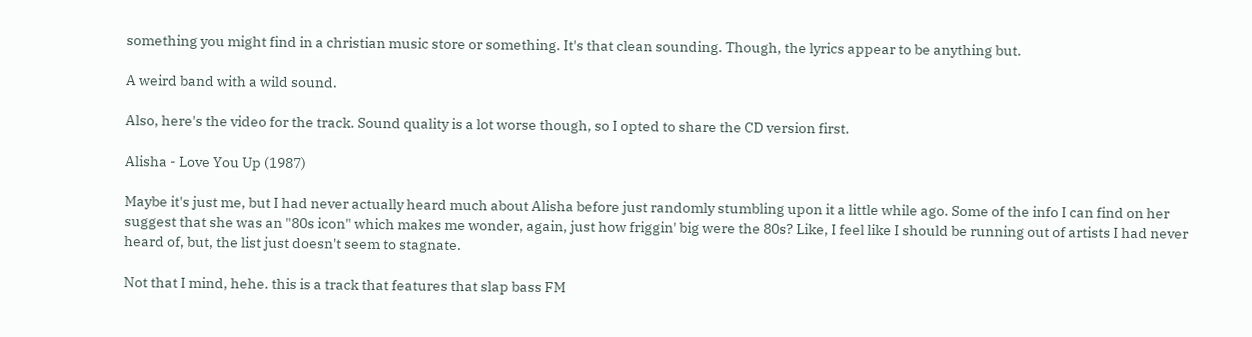something you might find in a christian music store or something. It's that clean sounding. Though, the lyrics appear to be anything but.

A weird band with a wild sound.

Also, here's the video for the track. Sound quality is a lot worse though, so I opted to share the CD version first.

Alisha - Love You Up (1987)

Maybe it's just me, but I had never actually heard much about Alisha before just randomly stumbling upon it a little while ago. Some of the info I can find on her suggest that she was an "80s icon" which makes me wonder, again, just how friggin' big were the 80s? Like, I feel like I should be running out of artists I had never heard of, but, the list just doesn't seem to stagnate.

Not that I mind, hehe. this is a track that features that slap bass FM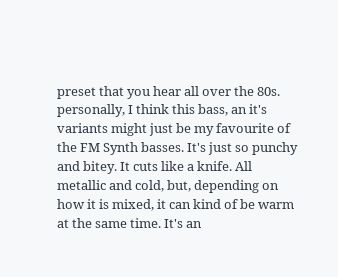preset that you hear all over the 80s. personally, I think this bass, an it's variants might just be my favourite of the FM Synth basses. It's just so punchy and bitey. It cuts like a knife. All metallic and cold, but, depending on how it is mixed, it can kind of be warm at the same time. It's an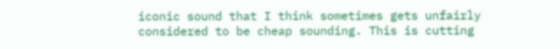iconic sound that I think sometimes gets unfairly considered to be cheap sounding. This is cutting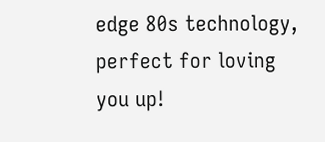edge 80s technology, perfect for loving you up!